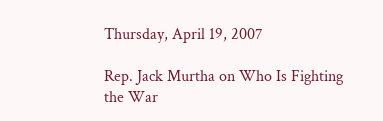Thursday, April 19, 2007

Rep. Jack Murtha on Who Is Fighting the War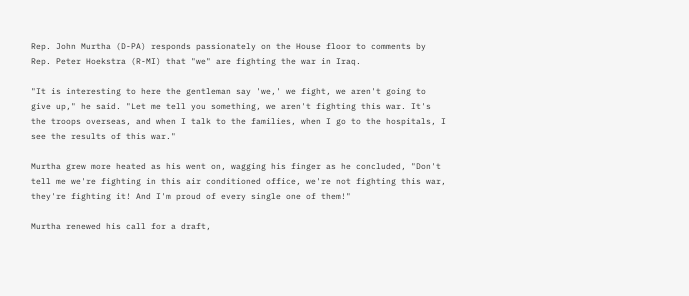Rep. John Murtha (D-PA) responds passionately on the House floor to comments by Rep. Peter Hoekstra (R-MI) that "we" are fighting the war in Iraq.

"It is interesting to here the gentleman say 'we,' we fight, we aren't going to give up," he said. "Let me tell you something, we aren't fighting this war. It's the troops overseas, and when I talk to the families, when I go to the hospitals, I see the results of this war."

Murtha grew more heated as his went on, wagging his finger as he concluded, "Don't tell me we're fighting in this air conditioned office, we're not fighting this war, they're fighting it! And I'm proud of every single one of them!"

Murtha renewed his call for a draft,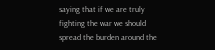saying that if we are truly fighting the war we should spread the burden around the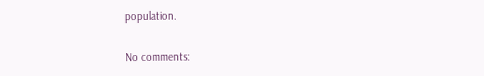population.

No comments: